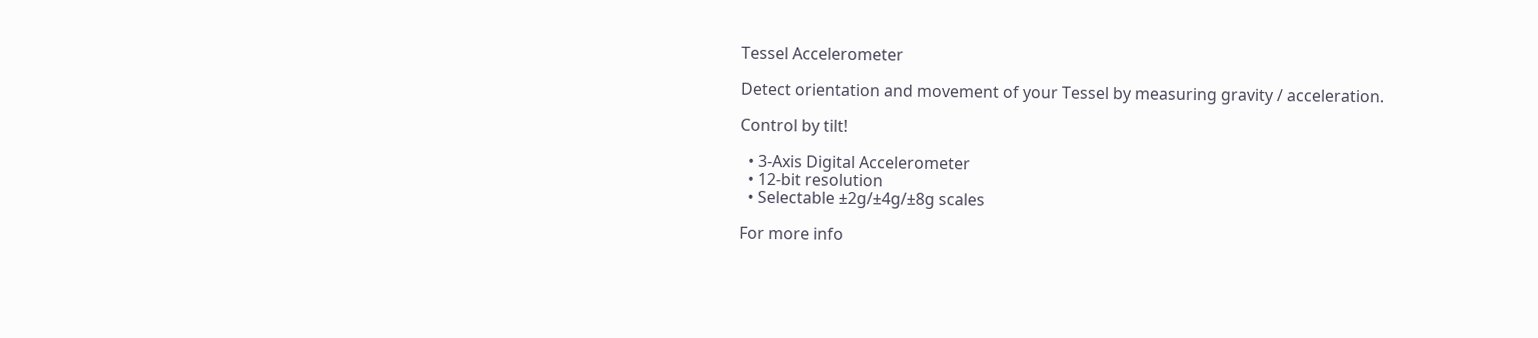Tessel Accelerometer

Detect orientation and movement of your Tessel by measuring gravity / acceleration.

Control by tilt!

  • 3-Axis Digital Accelerometer
  • 12-bit resolution
  • Selectable ±2g/±4g/±8g scales

For more info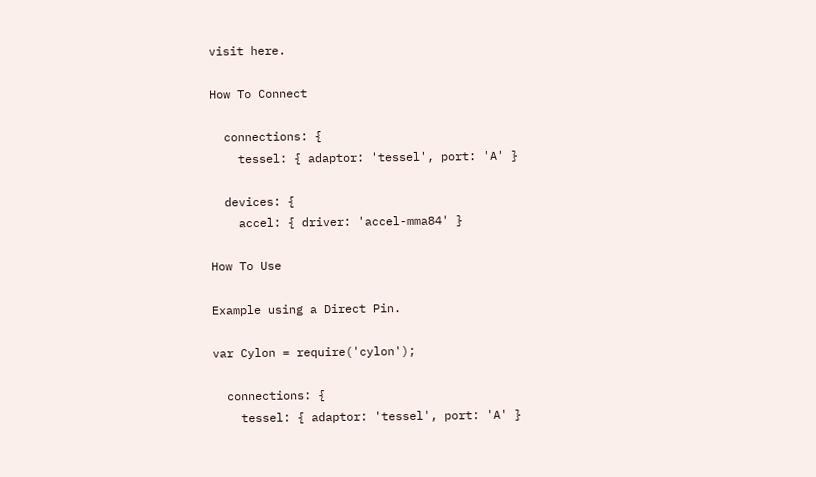visit here.

How To Connect

  connections: {
    tessel: { adaptor: 'tessel', port: 'A' }

  devices: {
    accel: { driver: 'accel-mma84' }

How To Use

Example using a Direct Pin.

var Cylon = require('cylon');

  connections: {
    tessel: { adaptor: 'tessel', port: 'A' }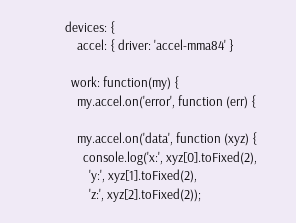devices: {
    accel: { driver: 'accel-mma84' }

  work: function(my) {
    my.accel.on('error', function (err) {

    my.accel.on('data', function (xyz) {
      console.log('x:', xyz[0].toFixed(2),
        'y:', xyz[1].toFixed(2),
        'z:', xyz[2].toFixed(2));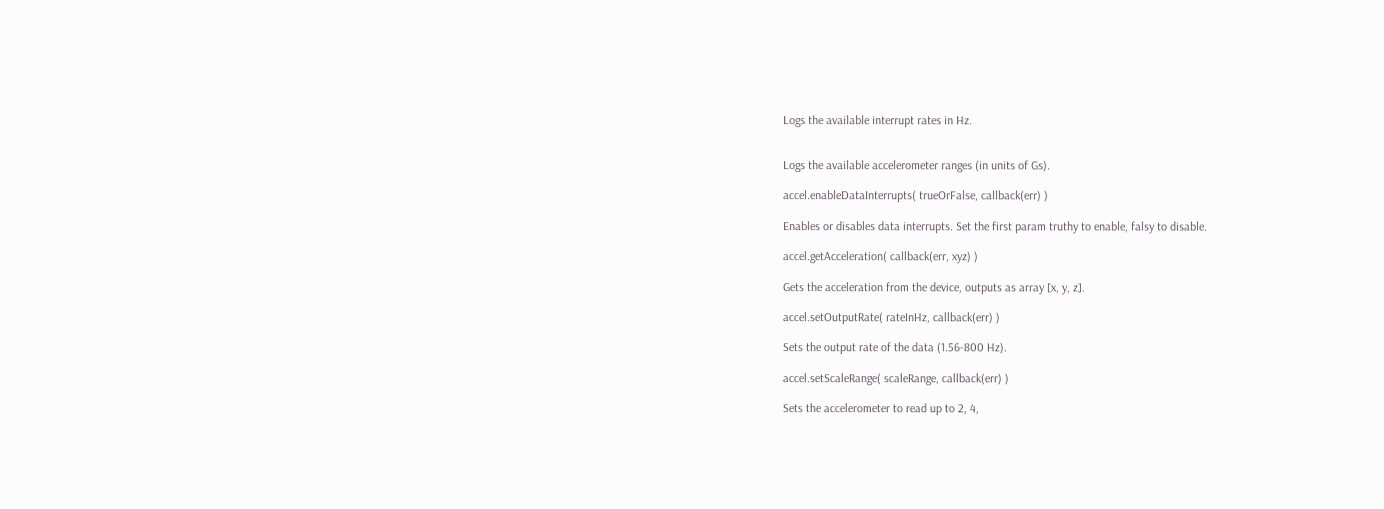Logs the available interrupt rates in Hz.


Logs the available accelerometer ranges (in units of Gs).

accel.enableDataInterrupts( trueOrFalse, callback(err) )

Enables or disables data interrupts. Set the first param truthy to enable, falsy to disable.

accel.getAcceleration( callback(err, xyz) )

Gets the acceleration from the device, outputs as array [x, y, z].

accel.setOutputRate( rateInHz, callback(err) )

Sets the output rate of the data (1.56-800 Hz).

accel.setScaleRange( scaleRange, callback(err) )

Sets the accelerometer to read up to 2, 4,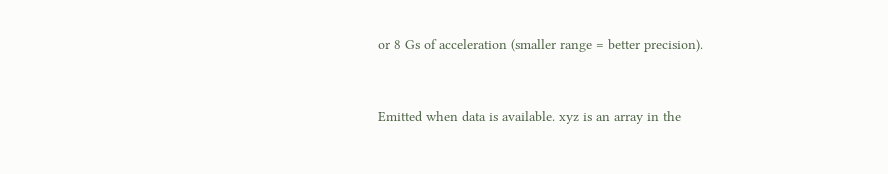or 8 Gs of acceleration (smaller range = better precision).



Emitted when data is available. xyz is an array in the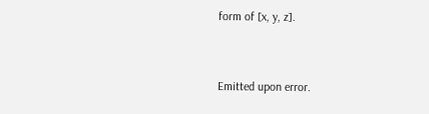form of [x, y, z].


Emitted upon error.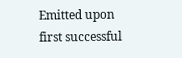Emitted upon first successful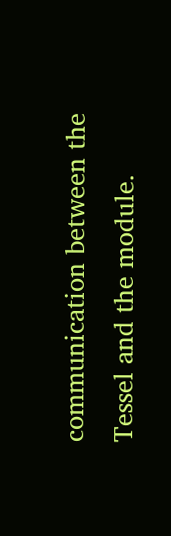communication between the Tessel and the module.